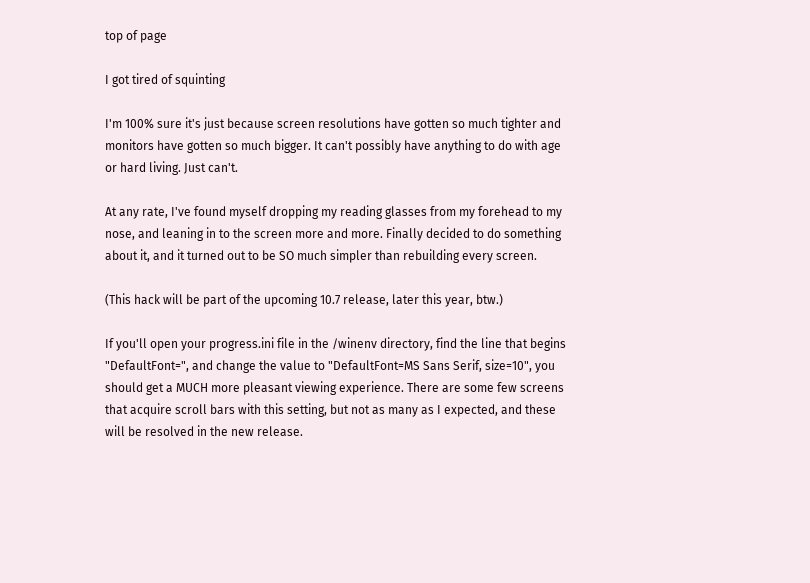top of page

I got tired of squinting

I'm 100% sure it's just because screen resolutions have gotten so much tighter and monitors have gotten so much bigger. It can't possibly have anything to do with age or hard living. Just can't.

At any rate, I've found myself dropping my reading glasses from my forehead to my nose, and leaning in to the screen more and more. Finally decided to do something about it, and it turned out to be SO much simpler than rebuilding every screen.

(This hack will be part of the upcoming 10.7 release, later this year, btw.)

If you'll open your progress.ini file in the /winenv directory, find the line that begins "DefaultFont=", and change the value to "DefaultFont=MS Sans Serif, size=10", you should get a MUCH more pleasant viewing experience. There are some few screens that acquire scroll bars with this setting, but not as many as I expected, and these will be resolved in the new release.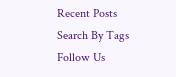Recent Posts
Search By Tags
Follow Us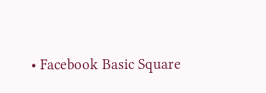• Facebook Basic Square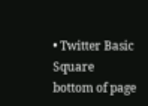• Twitter Basic Square
bottom of page